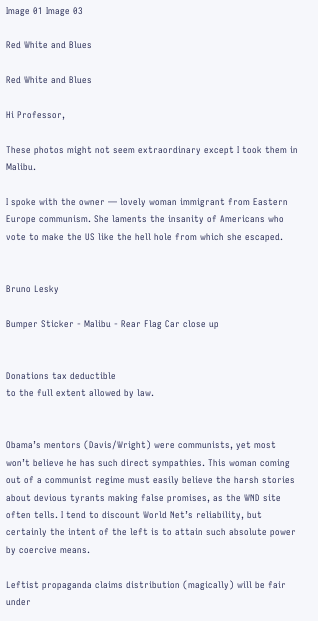Image 01 Image 03

Red White and Blues

Red White and Blues

Hi Professor,

These photos might not seem extraordinary except I took them in Malibu.

I spoke with the owner — lovely woman immigrant from Eastern Europe communism. She laments the insanity of Americans who vote to make the US like the hell hole from which she escaped.


Bruno Lesky

Bumper Sticker - Malibu - Rear Flag Car close up


Donations tax deductible
to the full extent allowed by law.


Obama’s mentors (Davis/Wright) were communists, yet most won’t believe he has such direct sympathies. This woman coming out of a communist regime must easily believe the harsh stories about devious tyrants making false promises, as the WND site often tells. I tend to discount World Net’s reliability, but certainly the intent of the left is to attain such absolute power by coercive means.

Leftist propaganda claims distribution (magically) will be fair under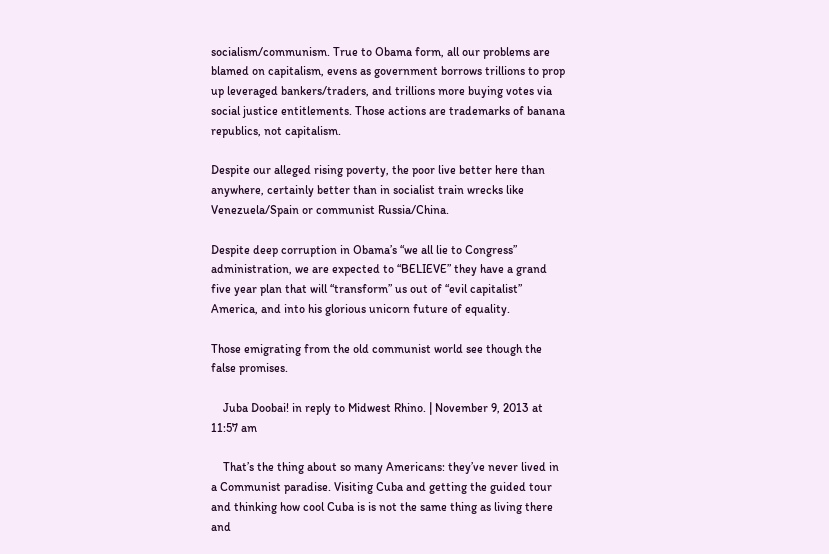socialism/communism. True to Obama form, all our problems are blamed on capitalism, evens as government borrows trillions to prop up leveraged bankers/traders, and trillions more buying votes via social justice entitlements. Those actions are trademarks of banana republics, not capitalism.

Despite our alleged rising poverty, the poor live better here than anywhere, certainly better than in socialist train wrecks like Venezuela/Spain or communist Russia/China.

Despite deep corruption in Obama’s “we all lie to Congress” administration, we are expected to “BELIEVE” they have a grand five year plan that will “transform” us out of “evil capitalist” America, and into his glorious unicorn future of equality.

Those emigrating from the old communist world see though the false promises.

    Juba Doobai! in reply to Midwest Rhino. | November 9, 2013 at 11:57 am

    That’s the thing about so many Americans: they’ve never lived in a Communist paradise. Visiting Cuba and getting the guided tour and thinking how cool Cuba is is not the same thing as living there and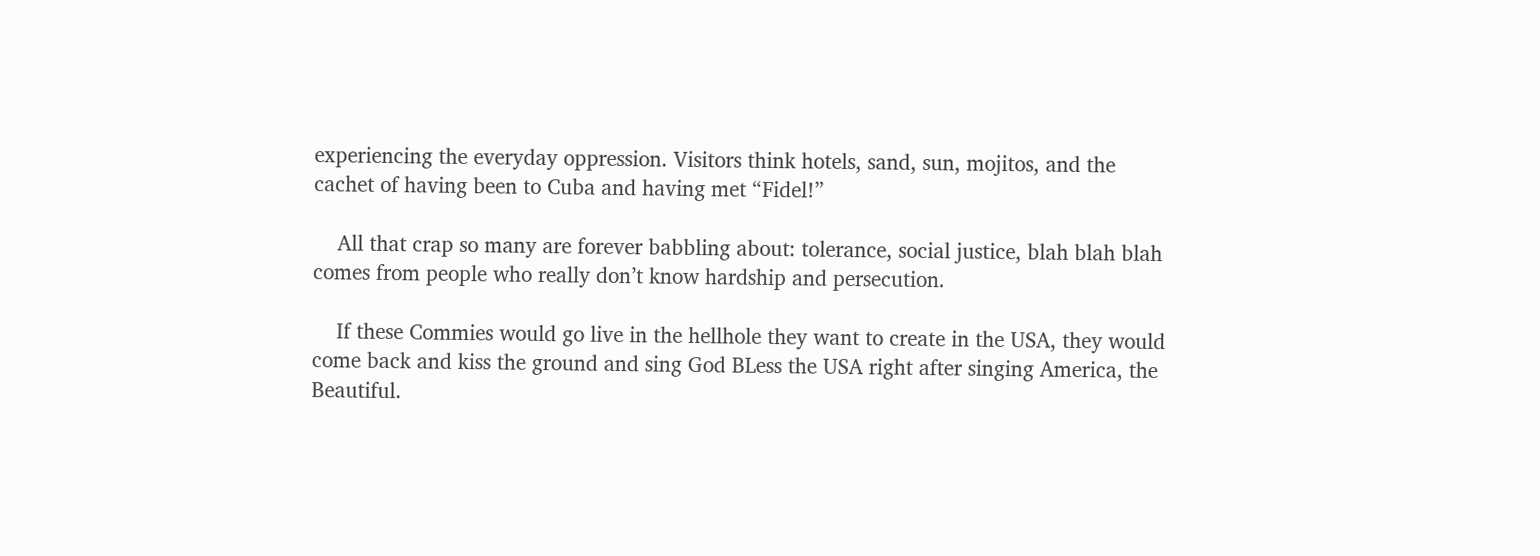experiencing the everyday oppression. Visitors think hotels, sand, sun, mojitos, and the cachet of having been to Cuba and having met “Fidel!”

    All that crap so many are forever babbling about: tolerance, social justice, blah blah blah comes from people who really don’t know hardship and persecution.

    If these Commies would go live in the hellhole they want to create in the USA, they would come back and kiss the ground and sing God BLess the USA right after singing America, the Beautiful.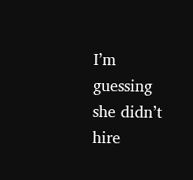I’m guessing she didn’t hire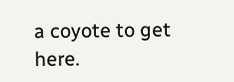a coyote to get here.